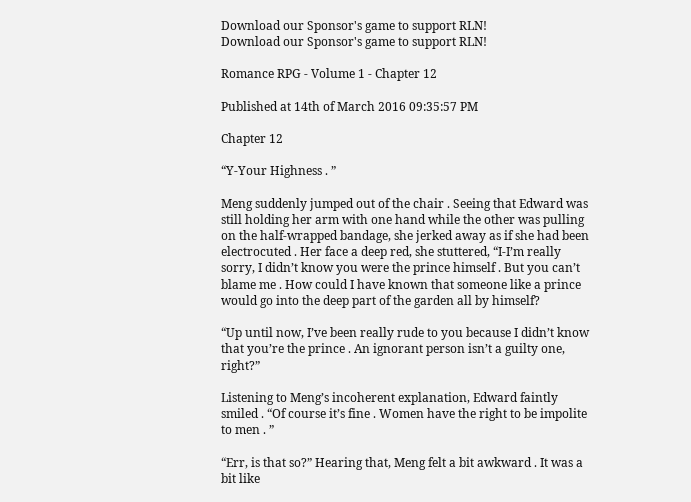Download our Sponsor's game to support RLN!
Download our Sponsor's game to support RLN!

Romance RPG - Volume 1 - Chapter 12

Published at 14th of March 2016 09:35:57 PM

Chapter 12

“Y-Your Highness . ”

Meng suddenly jumped out of the chair . Seeing that Edward was still holding her arm with one hand while the other was pulling on the half-wrapped bandage, she jerked away as if she had been electrocuted . Her face a deep red, she stuttered, “I-I’m really sorry, I didn’t know you were the prince himself . But you can’t blame me . How could I have known that someone like a prince would go into the deep part of the garden all by himself?

“Up until now, I’ve been really rude to you because I didn’t know that you’re the prince . An ignorant person isn’t a guilty one, right?”

Listening to Meng’s incoherent explanation, Edward faintly smiled . “Of course it’s fine . Women have the right to be impolite to men . ”

“Err, is that so?” Hearing that, Meng felt a bit awkward . It was a bit like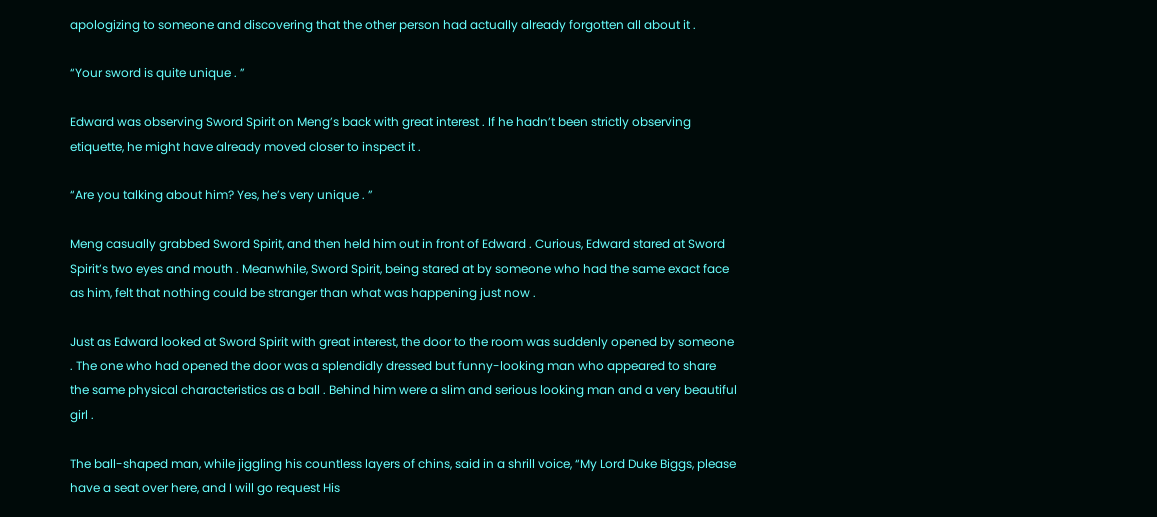apologizing to someone and discovering that the other person had actually already forgotten all about it .

“Your sword is quite unique . ”

Edward was observing Sword Spirit on Meng’s back with great interest . If he hadn’t been strictly observing etiquette, he might have already moved closer to inspect it .

“Are you talking about him? Yes, he’s very unique . ”

Meng casually grabbed Sword Spirit, and then held him out in front of Edward . Curious, Edward stared at Sword Spirit’s two eyes and mouth . Meanwhile, Sword Spirit, being stared at by someone who had the same exact face as him, felt that nothing could be stranger than what was happening just now .

Just as Edward looked at Sword Spirit with great interest, the door to the room was suddenly opened by someone . The one who had opened the door was a splendidly dressed but funny-looking man who appeared to share the same physical characteristics as a ball . Behind him were a slim and serious looking man and a very beautiful girl .

The ball-shaped man, while jiggling his countless layers of chins, said in a shrill voice, “My Lord Duke Biggs, please have a seat over here, and I will go request His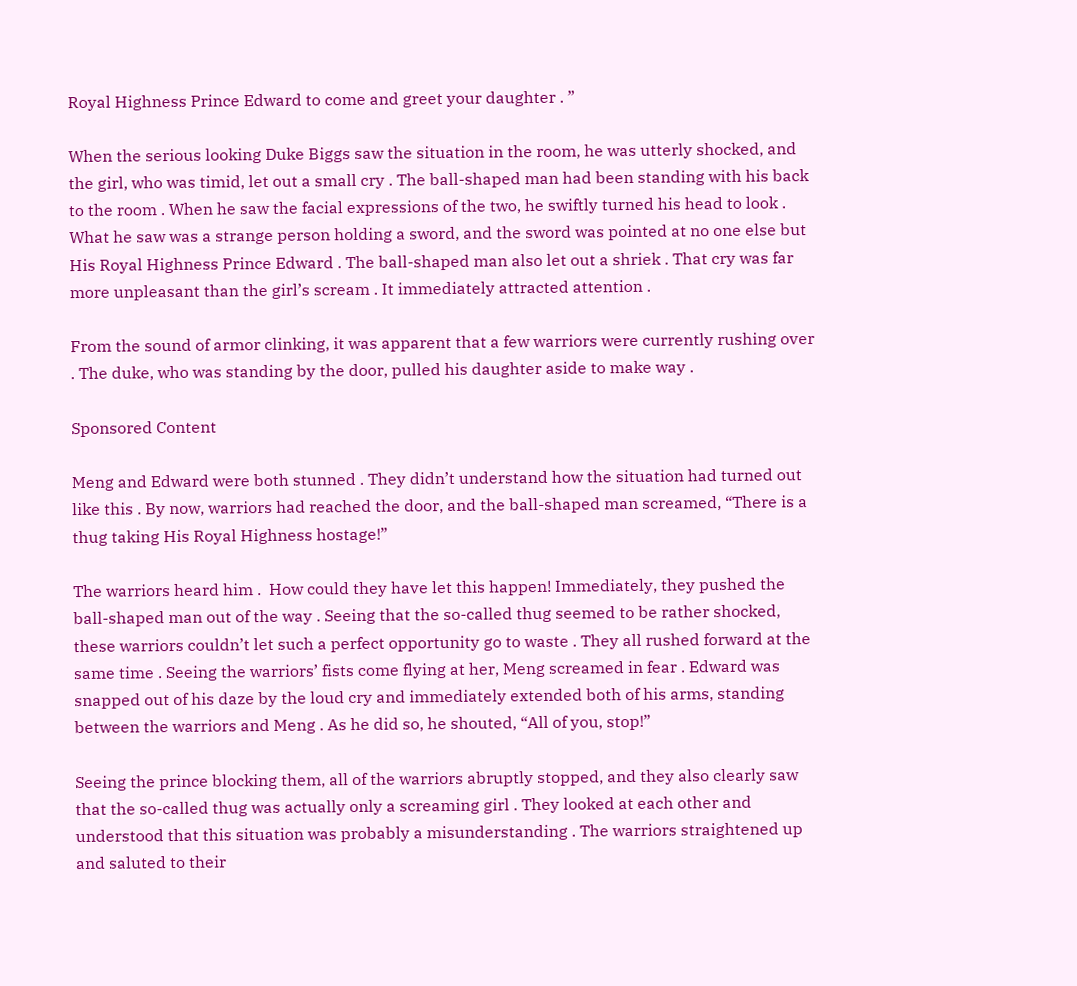Royal Highness Prince Edward to come and greet your daughter . ”

When the serious looking Duke Biggs saw the situation in the room, he was utterly shocked, and the girl, who was timid, let out a small cry . The ball-shaped man had been standing with his back to the room . When he saw the facial expressions of the two, he swiftly turned his head to look . What he saw was a strange person holding a sword, and the sword was pointed at no one else but His Royal Highness Prince Edward . The ball-shaped man also let out a shriek . That cry was far more unpleasant than the girl’s scream . It immediately attracted attention .

From the sound of armor clinking, it was apparent that a few warriors were currently rushing over . The duke, who was standing by the door, pulled his daughter aside to make way .

Sponsored Content

Meng and Edward were both stunned . They didn’t understand how the situation had turned out like this . By now, warriors had reached the door, and the ball-shaped man screamed, “There is a thug taking His Royal Highness hostage!”

The warriors heard him .  How could they have let this happen! Immediately, they pushed the ball-shaped man out of the way . Seeing that the so-called thug seemed to be rather shocked, these warriors couldn’t let such a perfect opportunity go to waste . They all rushed forward at the same time . Seeing the warriors’ fists come flying at her, Meng screamed in fear . Edward was snapped out of his daze by the loud cry and immediately extended both of his arms, standing between the warriors and Meng . As he did so, he shouted, “All of you, stop!”

Seeing the prince blocking them, all of the warriors abruptly stopped, and they also clearly saw that the so-called thug was actually only a screaming girl . They looked at each other and understood that this situation was probably a misunderstanding . The warriors straightened up and saluted to their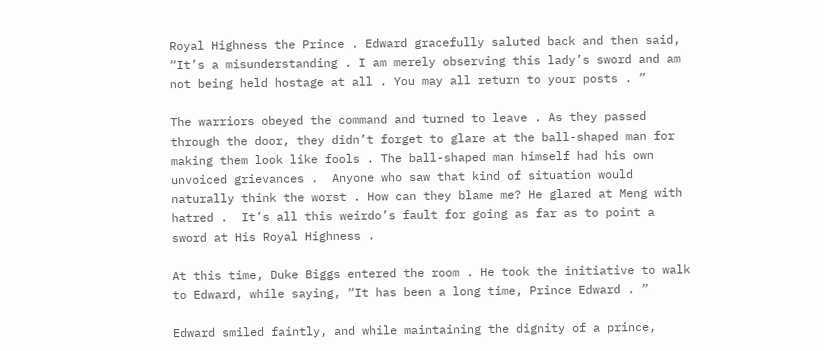Royal Highness the Prince . Edward gracefully saluted back and then said, “It’s a misunderstanding . I am merely observing this lady’s sword and am not being held hostage at all . You may all return to your posts . ”

The warriors obeyed the command and turned to leave . As they passed through the door, they didn’t forget to glare at the ball-shaped man for making them look like fools . The ball-shaped man himself had his own unvoiced grievances .  Anyone who saw that kind of situation would naturally think the worst . How can they blame me? He glared at Meng with hatred .  It’s all this weirdo’s fault for going as far as to point a sword at His Royal Highness .

At this time, Duke Biggs entered the room . He took the initiative to walk to Edward, while saying, “It has been a long time, Prince Edward . ”

Edward smiled faintly, and while maintaining the dignity of a prince,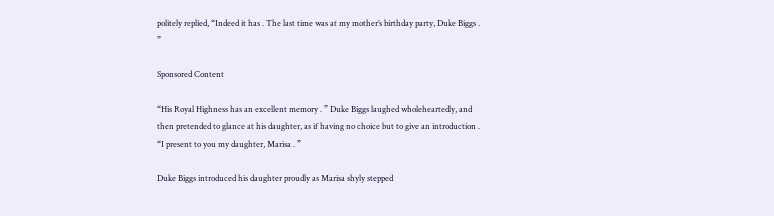politely replied, “Indeed it has . The last time was at my mother’s birthday party, Duke Biggs . ”

Sponsored Content

“His Royal Highness has an excellent memory . ” Duke Biggs laughed wholeheartedly, and then pretended to glance at his daughter, as if having no choice but to give an introduction . “I present to you my daughter, Marisa . ”

Duke Biggs introduced his daughter proudly as Marisa shyly stepped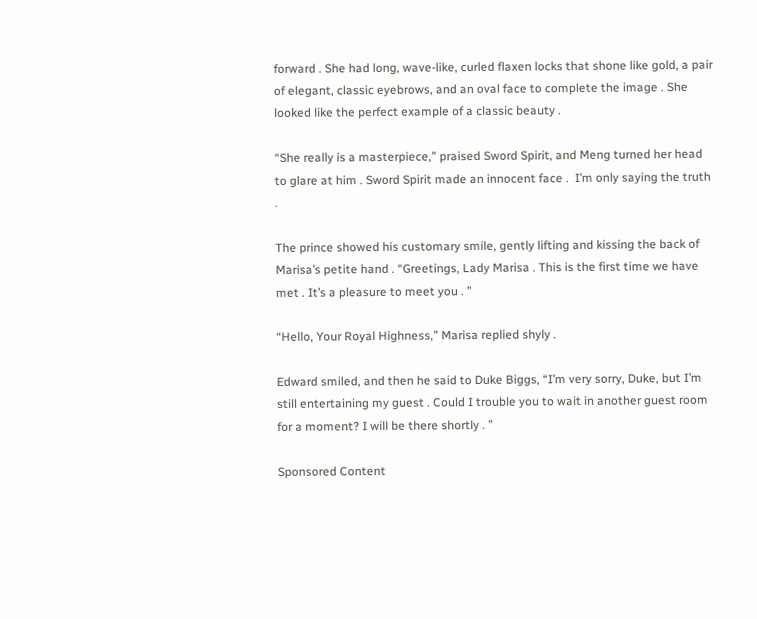forward . She had long, wave-like, curled flaxen locks that shone like gold, a pair of elegant, classic eyebrows, and an oval face to complete the image . She looked like the perfect example of a classic beauty .

“She really is a masterpiece,” praised Sword Spirit, and Meng turned her head to glare at him . Sword Spirit made an innocent face .  I’m only saying the truth .

The prince showed his customary smile, gently lifting and kissing the back of Marisa’s petite hand . “Greetings, Lady Marisa . This is the first time we have met . It’s a pleasure to meet you . ”

“Hello, Your Royal Highness,” Marisa replied shyly .

Edward smiled, and then he said to Duke Biggs, “I’m very sorry, Duke, but I’m still entertaining my guest . Could I trouble you to wait in another guest room for a moment? I will be there shortly . ”

Sponsored Content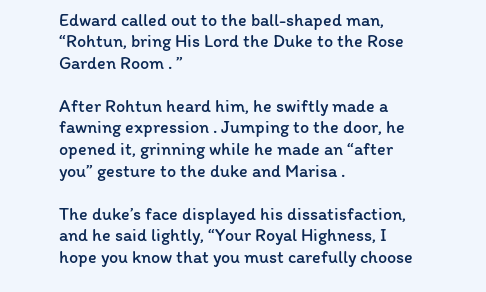Edward called out to the ball-shaped man, “Rohtun, bring His Lord the Duke to the Rose Garden Room . ”

After Rohtun heard him, he swiftly made a fawning expression . Jumping to the door, he opened it, grinning while he made an “after you” gesture to the duke and Marisa .

The duke’s face displayed his dissatisfaction, and he said lightly, “Your Royal Highness, I hope you know that you must carefully choose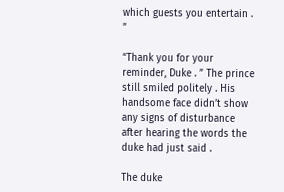which guests you entertain . ”

“Thank you for your reminder, Duke . ” The prince still smiled politely . His handsome face didn’t show any signs of disturbance after hearing the words the duke had just said .

The duke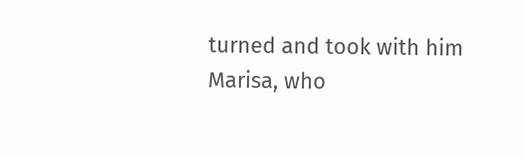turned and took with him Marisa, who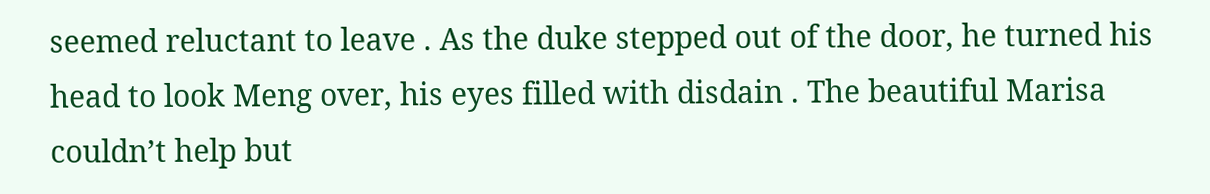seemed reluctant to leave . As the duke stepped out of the door, he turned his head to look Meng over, his eyes filled with disdain . The beautiful Marisa couldn’t help but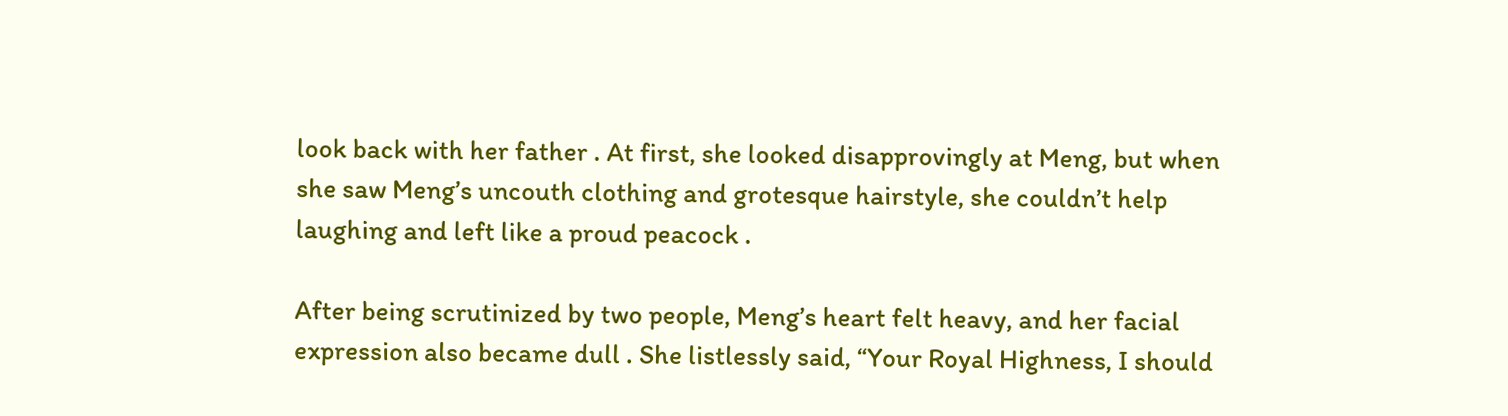look back with her father . At first, she looked disapprovingly at Meng, but when she saw Meng’s uncouth clothing and grotesque hairstyle, she couldn’t help laughing and left like a proud peacock .

After being scrutinized by two people, Meng’s heart felt heavy, and her facial expression also became dull . She listlessly said, “Your Royal Highness, I should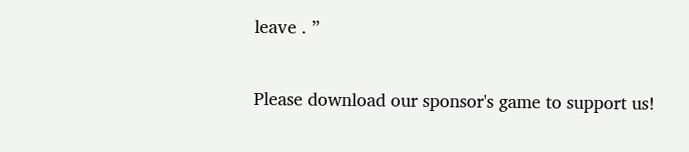leave . ”

Please download our sponsor's game to support us!